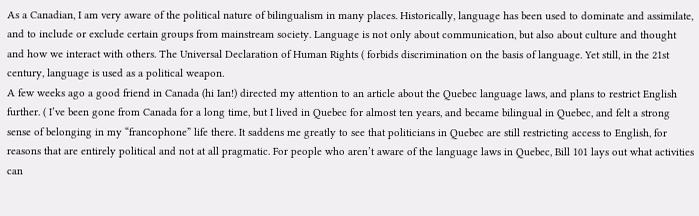As a Canadian, I am very aware of the political nature of bilingualism in many places. Historically, language has been used to dominate and assimilate, and to include or exclude certain groups from mainstream society. Language is not only about communication, but also about culture and thought and how we interact with others. The Universal Declaration of Human Rights ( forbids discrimination on the basis of language. Yet still, in the 21st century, language is used as a political weapon.
A few weeks ago a good friend in Canada (hi Ian!) directed my attention to an article about the Quebec language laws, and plans to restrict English further. ( I’ve been gone from Canada for a long time, but I lived in Quebec for almost ten years, and became bilingual in Quebec, and felt a strong sense of belonging in my “francophone” life there. It saddens me greatly to see that politicians in Quebec are still restricting access to English, for reasons that are entirely political and not at all pragmatic. For people who aren’t aware of the language laws in Quebec, Bill 101 lays out what activities can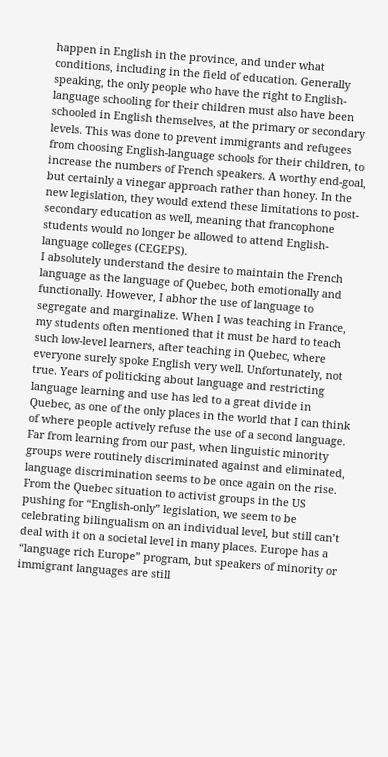happen in English in the province, and under what conditions, including in the field of education. Generally speaking, the only people who have the right to English-language schooling for their children must also have been schooled in English themselves, at the primary or secondary levels. This was done to prevent immigrants and refugees from choosing English-language schools for their children, to increase the numbers of French speakers. A worthy end-goal, but certainly a vinegar approach rather than honey. In the new legislation, they would extend these limitations to post-secondary education as well, meaning that francophone students would no longer be allowed to attend English-language colleges (CEGEPS).
I absolutely understand the desire to maintain the French language as the language of Quebec, both emotionally and functionally. However, I abhor the use of language to segregate and marginalize. When I was teaching in France, my students often mentioned that it must be hard to teach such low-level learners, after teaching in Quebec, where everyone surely spoke English very well. Unfortunately, not true. Years of politicking about language and restricting language learning and use has led to a great divide in Quebec, as one of the only places in the world that I can think of where people actively refuse the use of a second language.
Far from learning from our past, when linguistic minority groups were routinely discriminated against and eliminated, language discrimination seems to be once again on the rise. From the Quebec situation to activist groups in the US pushing for “English-only” legislation, we seem to be celebrating bilingualism on an individual level, but still can’t deal with it on a societal level in many places. Europe has a “language rich Europe” program, but speakers of minority or immigrant languages are still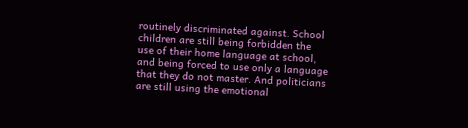routinely discriminated against. School children are still being forbidden the use of their home language at school, and being forced to use only a language that they do not master. And politicians are still using the emotional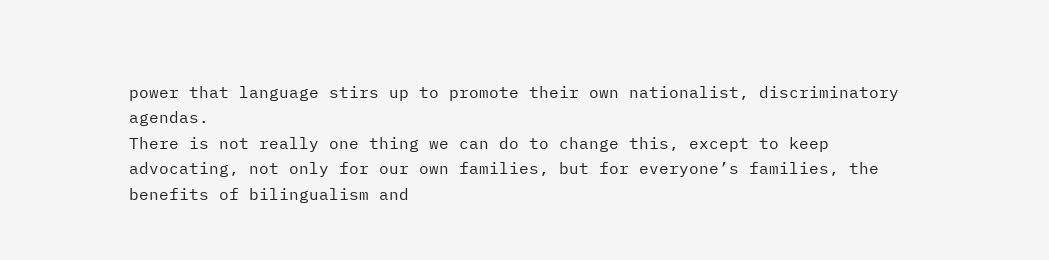power that language stirs up to promote their own nationalist, discriminatory agendas.
There is not really one thing we can do to change this, except to keep advocating, not only for our own families, but for everyone’s families, the benefits of bilingualism and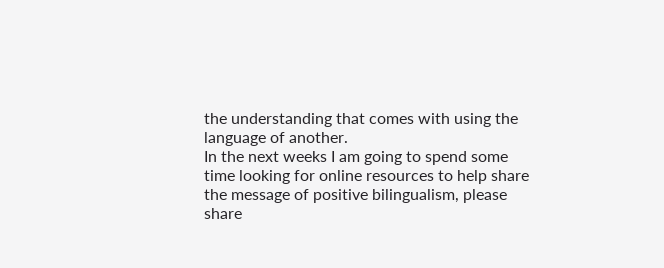the understanding that comes with using the language of another.
In the next weeks I am going to spend some time looking for online resources to help share the message of positive bilingualism, please share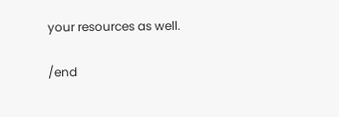your resources as well.

/end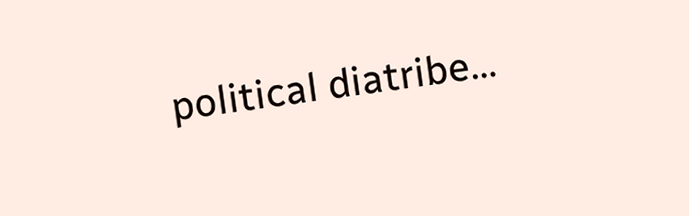political diatribe…